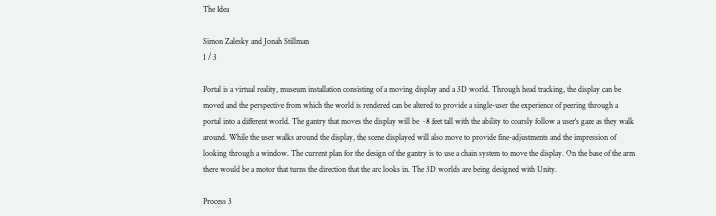The Idea

Simon Zalesky and Jonah Stillman
1 / 3

Portal is a virtual reality, museum installation consisting of a moving display and a 3D world. Through head tracking, the display can be moved and the perspective from which the world is rendered can be altered to provide a single-user the experience of peering through a portal into a different world. The gantry that moves the display will be ~8 feet tall with the ability to coarsly follow a user's gaze as they walk around. While the user walks around the display, the scene displayed will also move to provide fine-adjustments and the impression of looking through a window. The current plan for the design of the gantry is to use a chain system to move the display. On the base of the arm there would be a motor that turns the direction that the arc looks in. The 3D worlds are being designed with Unity.

Process 3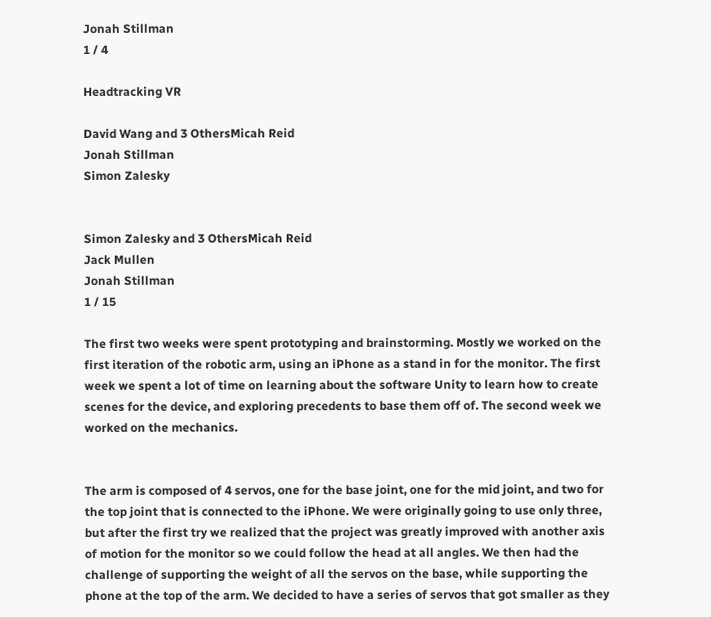Jonah Stillman
1 / 4

Headtracking VR

David Wang and 3 OthersMicah Reid
Jonah Stillman
Simon Zalesky


Simon Zalesky and 3 OthersMicah Reid
Jack Mullen
Jonah Stillman
1 / 15

The first two weeks were spent prototyping and brainstorming. Mostly we worked on the first iteration of the robotic arm, using an iPhone as a stand in for the monitor. The first week we spent a lot of time on learning about the software Unity to learn how to create scenes for the device, and exploring precedents to base them off of. The second week we worked on the mechanics.


The arm is composed of 4 servos, one for the base joint, one for the mid joint, and two for the top joint that is connected to the iPhone. We were originally going to use only three, but after the first try we realized that the project was greatly improved with another axis of motion for the monitor so we could follow the head at all angles. We then had the challenge of supporting the weight of all the servos on the base, while supporting the phone at the top of the arm. We decided to have a series of servos that got smaller as they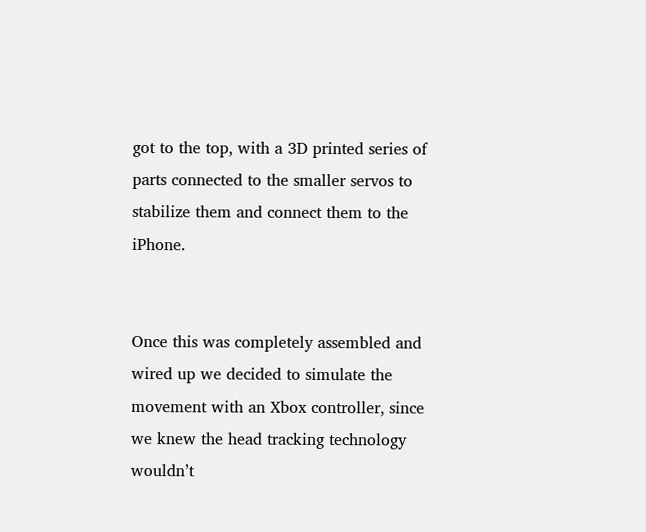got to the top, with a 3D printed series of parts connected to the smaller servos to stabilize them and connect them to the iPhone.


Once this was completely assembled and wired up we decided to simulate the movement with an Xbox controller, since we knew the head tracking technology wouldn’t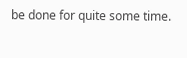be done for quite some time.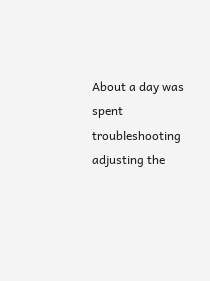About a day was spent troubleshooting adjusting the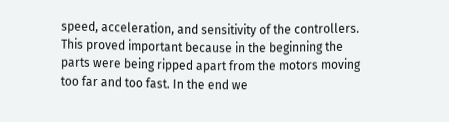speed, acceleration, and sensitivity of the controllers. This proved important because in the beginning the parts were being ripped apart from the motors moving too far and too fast. In the end we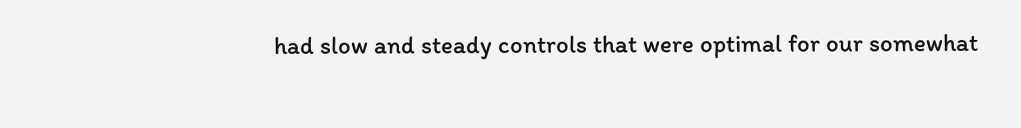had slow and steady controls that were optimal for our somewhat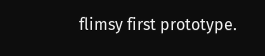flimsy first prototype.